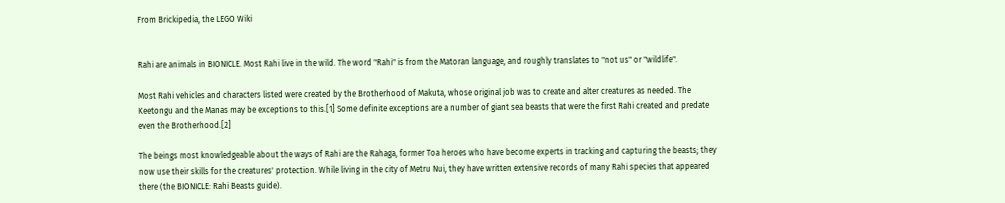From Brickipedia, the LEGO Wiki


Rahi are animals in BIONICLE. Most Rahi live in the wild. The word "Rahi" is from the Matoran language, and roughly translates to "not us" or "wildlife".

Most Rahi vehicles and characters listed were created by the Brotherhood of Makuta, whose original job was to create and alter creatures as needed. The Keetongu and the Manas may be exceptions to this.[1] Some definite exceptions are a number of giant sea beasts that were the first Rahi created and predate even the Brotherhood.[2]

The beings most knowledgeable about the ways of Rahi are the Rahaga, former Toa heroes who have become experts in tracking and capturing the beasts; they now use their skills for the creatures' protection. While living in the city of Metru Nui, they have written extensive records of many Rahi species that appeared there (the BIONICLE: Rahi Beasts guide).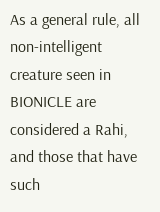As a general rule, all non-intelligent creature seen in BIONICLE are considered a Rahi, and those that have such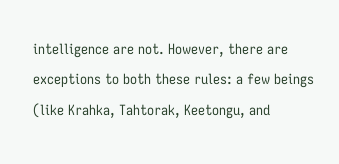intelligence are not. However, there are exceptions to both these rules: a few beings (like Krahka, Tahtorak, Keetongu, and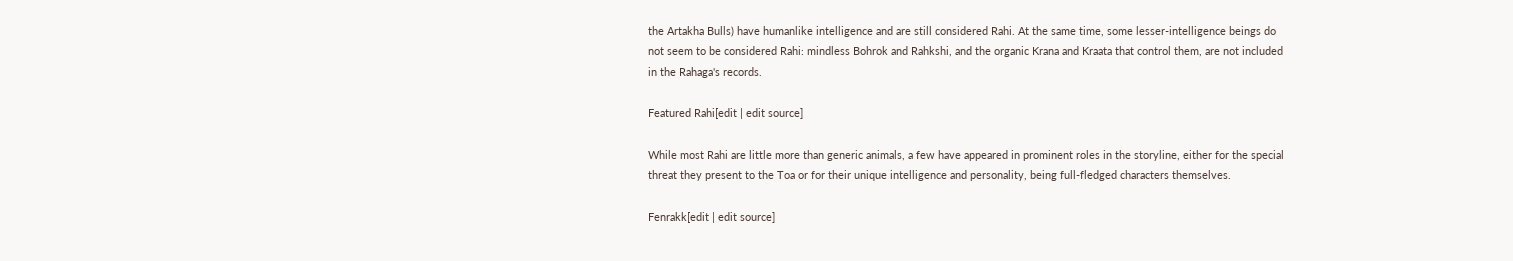the Artakha Bulls) have humanlike intelligence and are still considered Rahi. At the same time, some lesser-intelligence beings do not seem to be considered Rahi: mindless Bohrok and Rahkshi, and the organic Krana and Kraata that control them, are not included in the Rahaga's records.

Featured Rahi[edit | edit source]

While most Rahi are little more than generic animals, a few have appeared in prominent roles in the storyline, either for the special threat they present to the Toa or for their unique intelligence and personality, being full-fledged characters themselves.

Fenrakk[edit | edit source]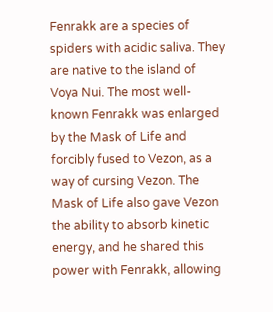Fenrakk are a species of spiders with acidic saliva. They are native to the island of Voya Nui. The most well-known Fenrakk was enlarged by the Mask of Life and forcibly fused to Vezon, as a way of cursing Vezon. The Mask of Life also gave Vezon the ability to absorb kinetic energy, and he shared this power with Fenrakk, allowing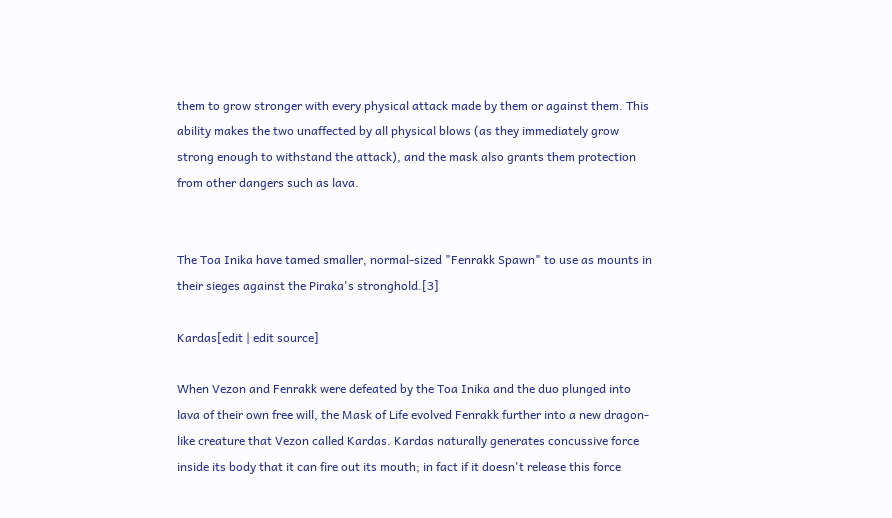them to grow stronger with every physical attack made by them or against them. This ability makes the two unaffected by all physical blows (as they immediately grow strong enough to withstand the attack), and the mask also grants them protection from other dangers such as lava.


The Toa Inika have tamed smaller, normal-sized "Fenrakk Spawn" to use as mounts in their sieges against the Piraka's stronghold.[3]

Kardas[edit | edit source]

When Vezon and Fenrakk were defeated by the Toa Inika and the duo plunged into lava of their own free will, the Mask of Life evolved Fenrakk further into a new dragon-like creature that Vezon called Kardas. Kardas naturally generates concussive force inside its body that it can fire out its mouth; in fact if it doesn't release this force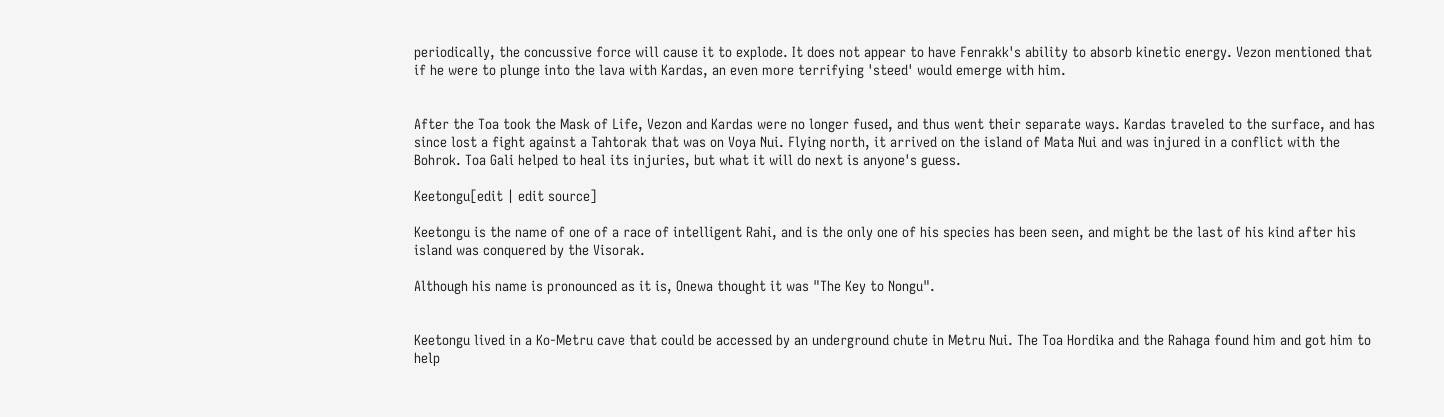periodically, the concussive force will cause it to explode. It does not appear to have Fenrakk's ability to absorb kinetic energy. Vezon mentioned that if he were to plunge into the lava with Kardas, an even more terrifying 'steed' would emerge with him.


After the Toa took the Mask of Life, Vezon and Kardas were no longer fused, and thus went their separate ways. Kardas traveled to the surface, and has since lost a fight against a Tahtorak that was on Voya Nui. Flying north, it arrived on the island of Mata Nui and was injured in a conflict with the Bohrok. Toa Gali helped to heal its injuries, but what it will do next is anyone's guess.

Keetongu[edit | edit source]

Keetongu is the name of one of a race of intelligent Rahi, and is the only one of his species has been seen, and might be the last of his kind after his island was conquered by the Visorak.

Although his name is pronounced as it is, Onewa thought it was "The Key to Nongu".


Keetongu lived in a Ko-Metru cave that could be accessed by an underground chute in Metru Nui. The Toa Hordika and the Rahaga found him and got him to help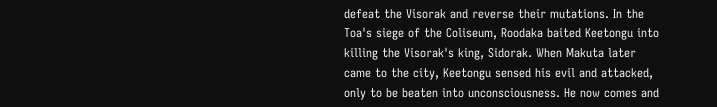defeat the Visorak and reverse their mutations. In the Toa's siege of the Coliseum, Roodaka baited Keetongu into killing the Visorak's king, Sidorak. When Makuta later came to the city, Keetongu sensed his evil and attacked, only to be beaten into unconsciousness. He now comes and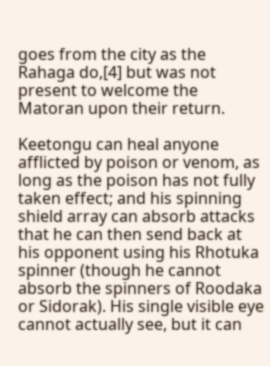goes from the city as the Rahaga do,[4] but was not present to welcome the Matoran upon their return.

Keetongu can heal anyone afflicted by poison or venom, as long as the poison has not fully taken effect; and his spinning shield array can absorb attacks that he can then send back at his opponent using his Rhotuka spinner (though he cannot absorb the spinners of Roodaka or Sidorak). His single visible eye cannot actually see, but it can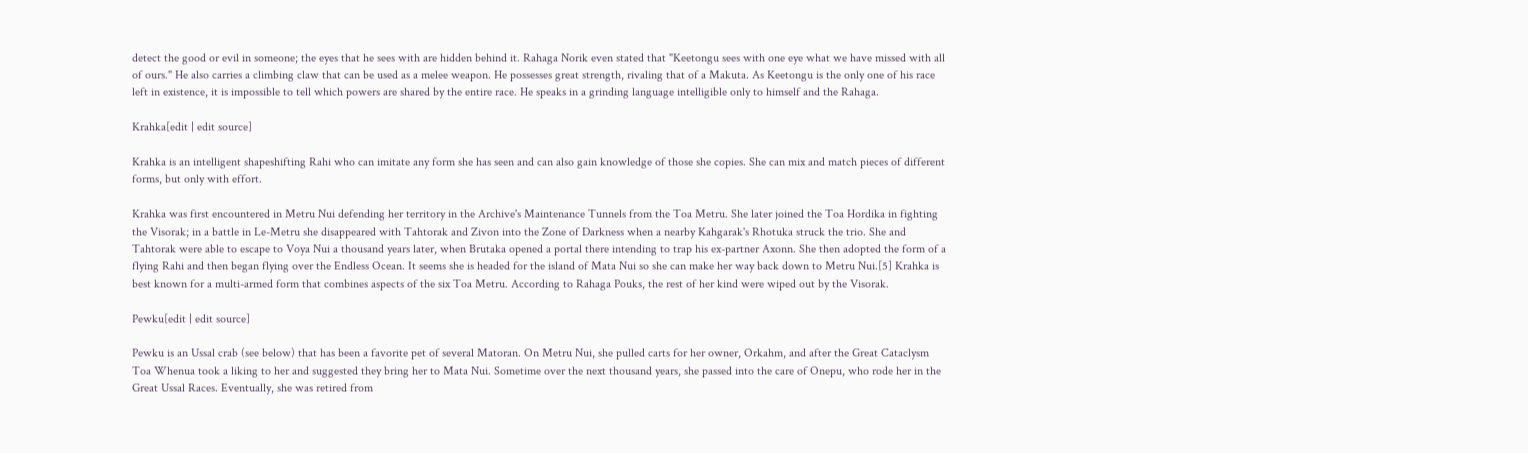detect the good or evil in someone; the eyes that he sees with are hidden behind it. Rahaga Norik even stated that "Keetongu sees with one eye what we have missed with all of ours." He also carries a climbing claw that can be used as a melee weapon. He possesses great strength, rivaling that of a Makuta. As Keetongu is the only one of his race left in existence, it is impossible to tell which powers are shared by the entire race. He speaks in a grinding language intelligible only to himself and the Rahaga.

Krahka[edit | edit source]

Krahka is an intelligent shapeshifting Rahi who can imitate any form she has seen and can also gain knowledge of those she copies. She can mix and match pieces of different forms, but only with effort.

Krahka was first encountered in Metru Nui defending her territory in the Archive's Maintenance Tunnels from the Toa Metru. She later joined the Toa Hordika in fighting the Visorak; in a battle in Le-Metru she disappeared with Tahtorak and Zivon into the Zone of Darkness when a nearby Kahgarak's Rhotuka struck the trio. She and Tahtorak were able to escape to Voya Nui a thousand years later, when Brutaka opened a portal there intending to trap his ex-partner Axonn. She then adopted the form of a flying Rahi and then began flying over the Endless Ocean. It seems she is headed for the island of Mata Nui so she can make her way back down to Metru Nui.[5] Krahka is best known for a multi-armed form that combines aspects of the six Toa Metru. According to Rahaga Pouks, the rest of her kind were wiped out by the Visorak.

Pewku[edit | edit source]

Pewku is an Ussal crab (see below) that has been a favorite pet of several Matoran. On Metru Nui, she pulled carts for her owner, Orkahm, and after the Great Cataclysm Toa Whenua took a liking to her and suggested they bring her to Mata Nui. Sometime over the next thousand years, she passed into the care of Onepu, who rode her in the Great Ussal Races. Eventually, she was retired from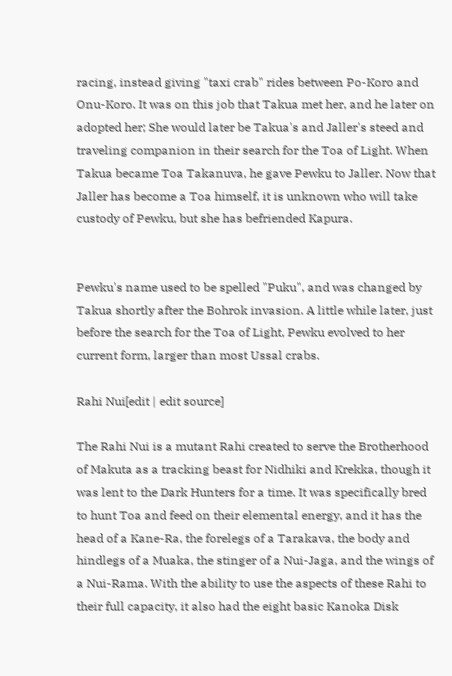racing, instead giving "taxi crab" rides between Po-Koro and Onu-Koro. It was on this job that Takua met her, and he later on adopted her; She would later be Takua's and Jaller's steed and traveling companion in their search for the Toa of Light. When Takua became Toa Takanuva, he gave Pewku to Jaller. Now that Jaller has become a Toa himself, it is unknown who will take custody of Pewku, but she has befriended Kapura.


Pewku's name used to be spelled "Puku", and was changed by Takua shortly after the Bohrok invasion. A little while later, just before the search for the Toa of Light, Pewku evolved to her current form, larger than most Ussal crabs.

Rahi Nui[edit | edit source]

The Rahi Nui is a mutant Rahi created to serve the Brotherhood of Makuta as a tracking beast for Nidhiki and Krekka, though it was lent to the Dark Hunters for a time. It was specifically bred to hunt Toa and feed on their elemental energy, and it has the head of a Kane-Ra, the forelegs of a Tarakava, the body and hindlegs of a Muaka, the stinger of a Nui-Jaga, and the wings of a Nui-Rama. With the ability to use the aspects of these Rahi to their full capacity, it also had the eight basic Kanoka Disk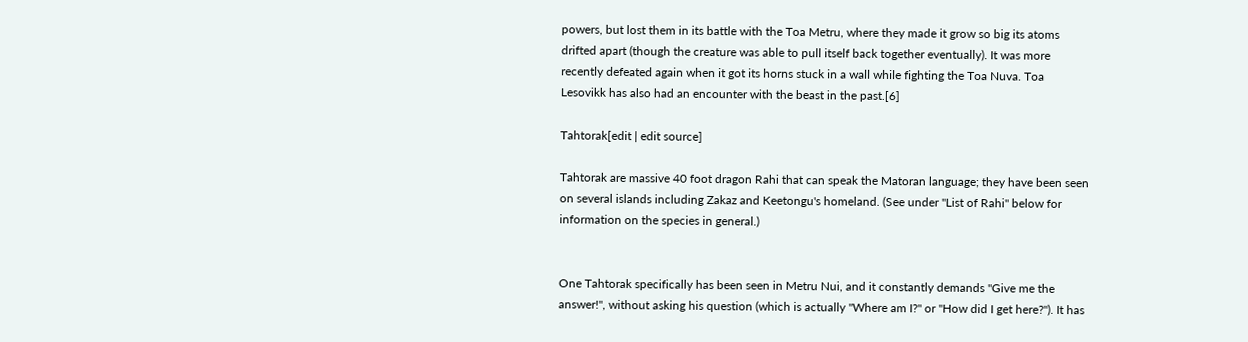powers, but lost them in its battle with the Toa Metru, where they made it grow so big its atoms drifted apart (though the creature was able to pull itself back together eventually). It was more recently defeated again when it got its horns stuck in a wall while fighting the Toa Nuva. Toa Lesovikk has also had an encounter with the beast in the past.[6]

Tahtorak[edit | edit source]

Tahtorak are massive 40 foot dragon Rahi that can speak the Matoran language; they have been seen on several islands including Zakaz and Keetongu's homeland. (See under "List of Rahi" below for information on the species in general.)


One Tahtorak specifically has been seen in Metru Nui, and it constantly demands "Give me the answer!", without asking his question (which is actually "Where am I?" or "How did I get here?"). It has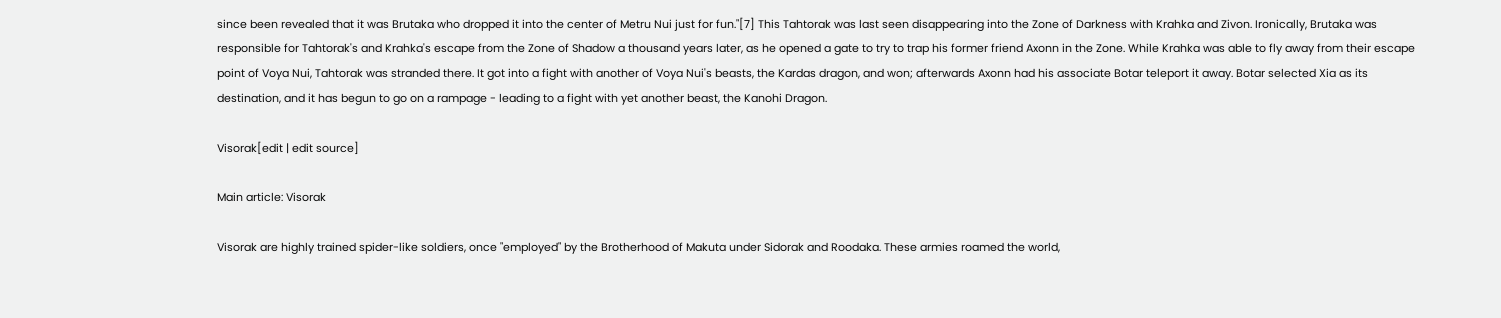since been revealed that it was Brutaka who dropped it into the center of Metru Nui just for fun."[7] This Tahtorak was last seen disappearing into the Zone of Darkness with Krahka and Zivon. Ironically, Brutaka was responsible for Tahtorak's and Krahka's escape from the Zone of Shadow a thousand years later, as he opened a gate to try to trap his former friend Axonn in the Zone. While Krahka was able to fly away from their escape point of Voya Nui, Tahtorak was stranded there. It got into a fight with another of Voya Nui's beasts, the Kardas dragon, and won; afterwards Axonn had his associate Botar teleport it away. Botar selected Xia as its destination, and it has begun to go on a rampage - leading to a fight with yet another beast, the Kanohi Dragon.

Visorak[edit | edit source]

Main article: Visorak

Visorak are highly trained spider-like soldiers, once "employed" by the Brotherhood of Makuta under Sidorak and Roodaka. These armies roamed the world,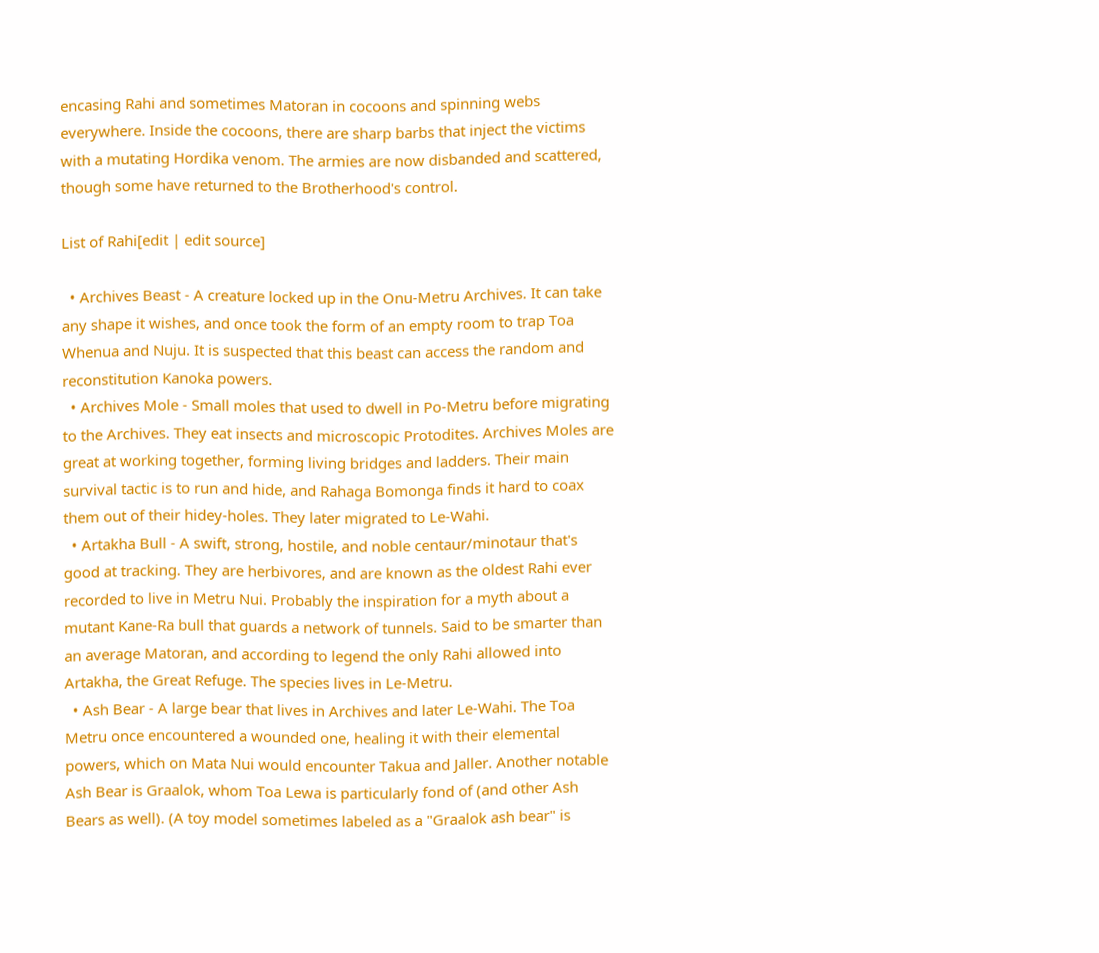encasing Rahi and sometimes Matoran in cocoons and spinning webs everywhere. Inside the cocoons, there are sharp barbs that inject the victims with a mutating Hordika venom. The armies are now disbanded and scattered, though some have returned to the Brotherhood's control.

List of Rahi[edit | edit source]

  • Archives Beast - A creature locked up in the Onu-Metru Archives. It can take any shape it wishes, and once took the form of an empty room to trap Toa Whenua and Nuju. It is suspected that this beast can access the random and reconstitution Kanoka powers.
  • Archives Mole - Small moles that used to dwell in Po-Metru before migrating to the Archives. They eat insects and microscopic Protodites. Archives Moles are great at working together, forming living bridges and ladders. Their main survival tactic is to run and hide, and Rahaga Bomonga finds it hard to coax them out of their hidey-holes. They later migrated to Le-Wahi.
  • Artakha Bull - A swift, strong, hostile, and noble centaur/minotaur that's good at tracking. They are herbivores, and are known as the oldest Rahi ever recorded to live in Metru Nui. Probably the inspiration for a myth about a mutant Kane-Ra bull that guards a network of tunnels. Said to be smarter than an average Matoran, and according to legend the only Rahi allowed into Artakha, the Great Refuge. The species lives in Le-Metru.
  • Ash Bear - A large bear that lives in Archives and later Le-Wahi. The Toa Metru once encountered a wounded one, healing it with their elemental powers, which on Mata Nui would encounter Takua and Jaller. Another notable Ash Bear is Graalok, whom Toa Lewa is particularly fond of (and other Ash Bears as well). (A toy model sometimes labeled as a "Graalok ash bear" is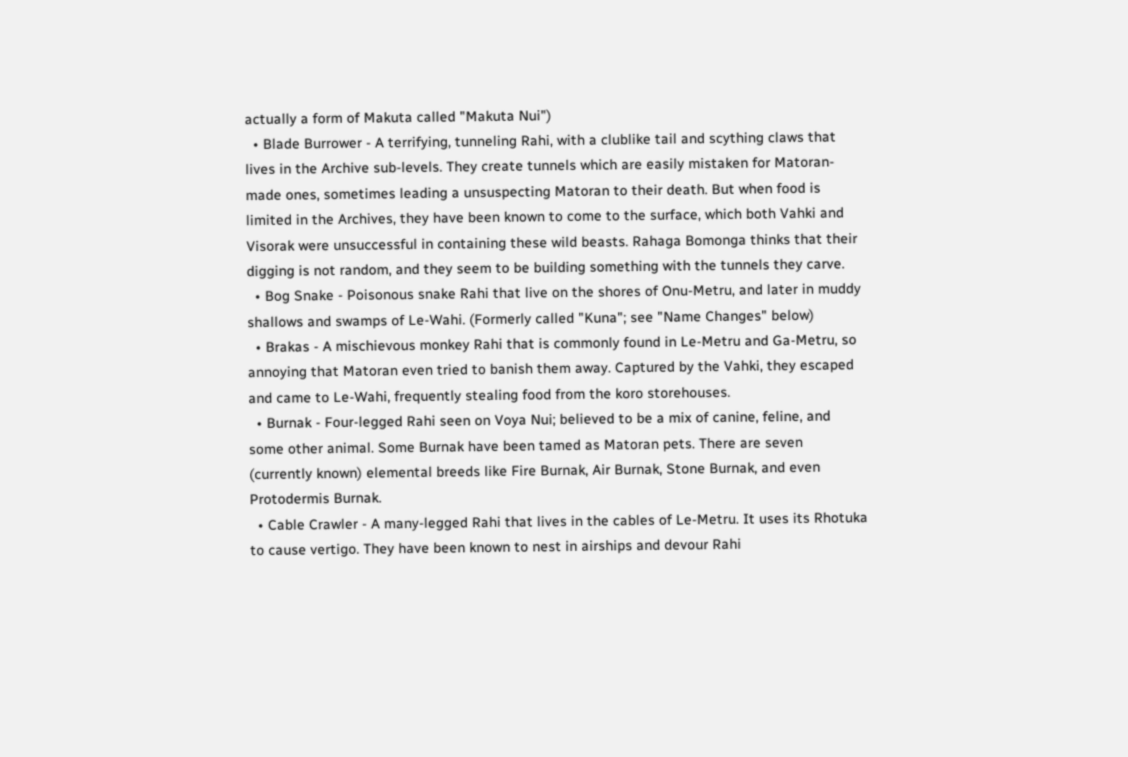actually a form of Makuta called "Makuta Nui")
  • Blade Burrower - A terrifying, tunneling Rahi, with a clublike tail and scything claws that lives in the Archive sub-levels. They create tunnels which are easily mistaken for Matoran-made ones, sometimes leading a unsuspecting Matoran to their death. But when food is limited in the Archives, they have been known to come to the surface, which both Vahki and Visorak were unsuccessful in containing these wild beasts. Rahaga Bomonga thinks that their digging is not random, and they seem to be building something with the tunnels they carve.
  • Bog Snake - Poisonous snake Rahi that live on the shores of Onu-Metru, and later in muddy shallows and swamps of Le-Wahi. (Formerly called "Kuna"; see "Name Changes" below)
  • Brakas - A mischievous monkey Rahi that is commonly found in Le-Metru and Ga-Metru, so annoying that Matoran even tried to banish them away. Captured by the Vahki, they escaped and came to Le-Wahi, frequently stealing food from the koro storehouses.
  • Burnak - Four-legged Rahi seen on Voya Nui; believed to be a mix of canine, feline, and some other animal. Some Burnak have been tamed as Matoran pets. There are seven (currently known) elemental breeds like Fire Burnak, Air Burnak, Stone Burnak, and even Protodermis Burnak.
  • Cable Crawler - A many-legged Rahi that lives in the cables of Le-Metru. It uses its Rhotuka to cause vertigo. They have been known to nest in airships and devour Rahi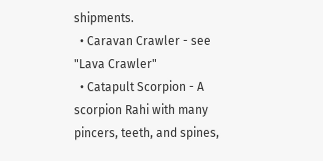shipments.
  • Caravan Crawler - see "Lava Crawler"
  • Catapult Scorpion - A scorpion Rahi with many pincers, teeth, and spines,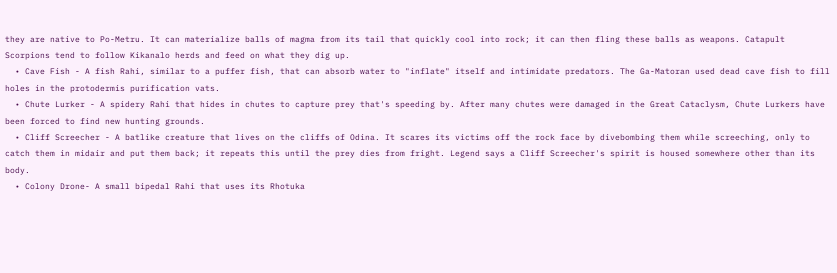they are native to Po-Metru. It can materialize balls of magma from its tail that quickly cool into rock; it can then fling these balls as weapons. Catapult Scorpions tend to follow Kikanalo herds and feed on what they dig up.
  • Cave Fish - A fish Rahi, similar to a puffer fish, that can absorb water to "inflate" itself and intimidate predators. The Ga-Matoran used dead cave fish to fill holes in the protodermis purification vats.
  • Chute Lurker - A spidery Rahi that hides in chutes to capture prey that's speeding by. After many chutes were damaged in the Great Cataclysm, Chute Lurkers have been forced to find new hunting grounds.
  • Cliff Screecher - A batlike creature that lives on the cliffs of Odina. It scares its victims off the rock face by divebombing them while screeching, only to catch them in midair and put them back; it repeats this until the prey dies from fright. Legend says a Cliff Screecher's spirit is housed somewhere other than its body.
  • Colony Drone- A small bipedal Rahi that uses its Rhotuka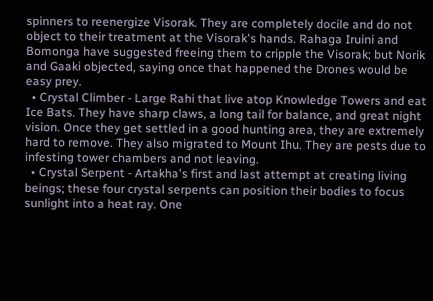spinners to reenergize Visorak. They are completely docile and do not object to their treatment at the Visorak's hands. Rahaga Iruini and Bomonga have suggested freeing them to cripple the Visorak; but Norik and Gaaki objected, saying once that happened the Drones would be easy prey.
  • Crystal Climber - Large Rahi that live atop Knowledge Towers and eat Ice Bats. They have sharp claws, a long tail for balance, and great night vision. Once they get settled in a good hunting area, they are extremely hard to remove. They also migrated to Mount Ihu. They are pests due to infesting tower chambers and not leaving.
  • Crystal Serpent - Artakha's first and last attempt at creating living beings; these four crystal serpents can position their bodies to focus sunlight into a heat ray. One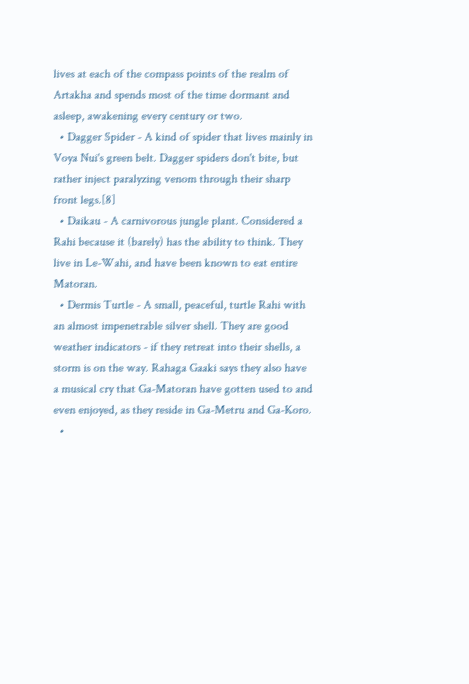lives at each of the compass points of the realm of Artakha and spends most of the time dormant and asleep, awakening every century or two.
  • Dagger Spider - A kind of spider that lives mainly in Voya Nui's green belt. Dagger spiders don't bite, but rather inject paralyzing venom through their sharp front legs.[8]
  • Daikau - A carnivorous jungle plant. Considered a Rahi because it (barely) has the ability to think. They live in Le-Wahi, and have been known to eat entire Matoran.
  • Dermis Turtle - A small, peaceful, turtle Rahi with an almost impenetrable silver shell. They are good weather indicators - if they retreat into their shells, a storm is on the way. Rahaga Gaaki says they also have a musical cry that Ga-Matoran have gotten used to and even enjoyed, as they reside in Ga-Metru and Ga-Koro.
  •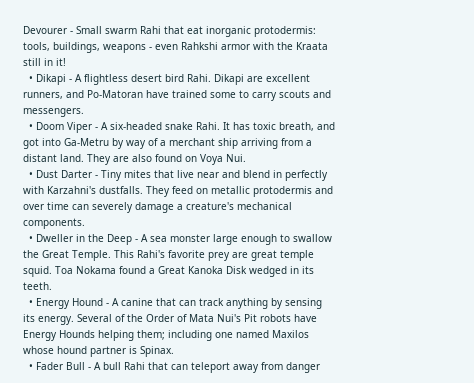Devourer - Small swarm Rahi that eat inorganic protodermis: tools, buildings, weapons - even Rahkshi armor with the Kraata still in it!
  • Dikapi - A flightless desert bird Rahi. Dikapi are excellent runners, and Po-Matoran have trained some to carry scouts and messengers.
  • Doom Viper - A six-headed snake Rahi. It has toxic breath, and got into Ga-Metru by way of a merchant ship arriving from a distant land. They are also found on Voya Nui.
  • Dust Darter - Tiny mites that live near and blend in perfectly with Karzahni's dustfalls. They feed on metallic protodermis and over time can severely damage a creature's mechanical components.
  • Dweller in the Deep - A sea monster large enough to swallow the Great Temple. This Rahi's favorite prey are great temple squid. Toa Nokama found a Great Kanoka Disk wedged in its teeth.
  • Energy Hound - A canine that can track anything by sensing its energy. Several of the Order of Mata Nui's Pit robots have Energy Hounds helping them; including one named Maxilos whose hound partner is Spinax.
  • Fader Bull - A bull Rahi that can teleport away from danger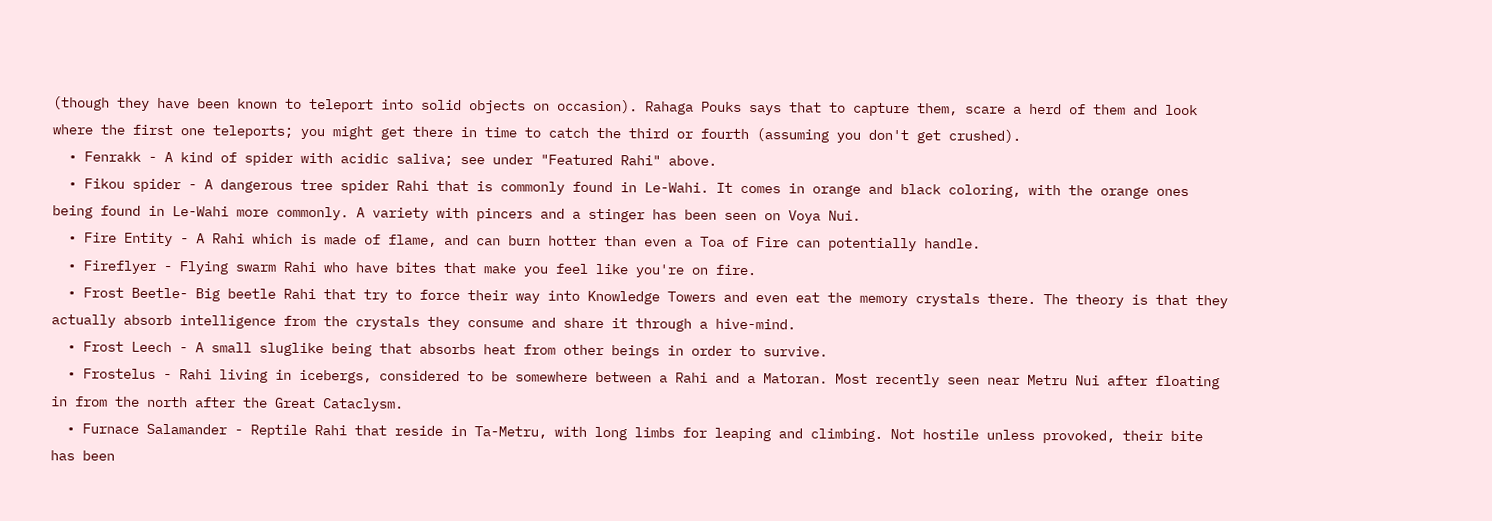(though they have been known to teleport into solid objects on occasion). Rahaga Pouks says that to capture them, scare a herd of them and look where the first one teleports; you might get there in time to catch the third or fourth (assuming you don't get crushed).
  • Fenrakk - A kind of spider with acidic saliva; see under "Featured Rahi" above.
  • Fikou spider - A dangerous tree spider Rahi that is commonly found in Le-Wahi. It comes in orange and black coloring, with the orange ones being found in Le-Wahi more commonly. A variety with pincers and a stinger has been seen on Voya Nui.
  • Fire Entity - A Rahi which is made of flame, and can burn hotter than even a Toa of Fire can potentially handle.
  • Fireflyer - Flying swarm Rahi who have bites that make you feel like you're on fire.
  • Frost Beetle- Big beetle Rahi that try to force their way into Knowledge Towers and even eat the memory crystals there. The theory is that they actually absorb intelligence from the crystals they consume and share it through a hive-mind.
  • Frost Leech - A small sluglike being that absorbs heat from other beings in order to survive.
  • Frostelus - Rahi living in icebergs, considered to be somewhere between a Rahi and a Matoran. Most recently seen near Metru Nui after floating in from the north after the Great Cataclysm.
  • Furnace Salamander - Reptile Rahi that reside in Ta-Metru, with long limbs for leaping and climbing. Not hostile unless provoked, their bite has been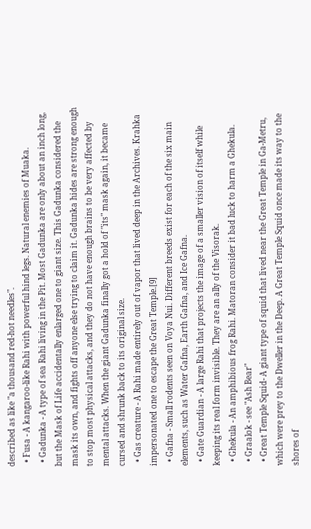described as like "a thousand red-hot needles".
  • Fusa - A kangaroo-like Rahi with powerful hind legs. Natural enemies of Muaka.
  • Gadunka - A type of sea Rahi living in the Pit. Most Gadunka are only about an inch long, but the Mask of Life accidentally enlarged one to giant size. This Gadunka considered the mask its own, and fights off anyone else trying to claim it. Gadunka hides are strong enough to stop most physical attacks, and they do not have enough brains to be very affected by mental attacks. When the giant Gadunka finally got a hold of "its" mask again, it became cursed and shrunk back to its original size.
  • Gas creature - A Rahi made entirely out of vapor that lived deep in the Archives. Krahka impersonated one to escape the Great Temple.[9]
  • Gafna - Small rodents seen on Voya Nui. Different breeds exist for each of the six main elements, such as Water Gafna, Earth Gafna, and Ice Gafna.
  • Gate Guardian - A large Rahi that projects the image of a smaller vision of itself while keeping its real form invisible. They are an ally of the Visorak.
  • Ghekula - An amphibious frog Rahi. Matoran consider it bad luck to harm a Ghekula.
  • Graalok - see "Ash Bear"
  • Great Temple Squid- A giant type of squid that lived near the Great Temple in Ga-Metru, which were prey to the Dweller in the Deep. A Great Temple Squid once made its way to the shores of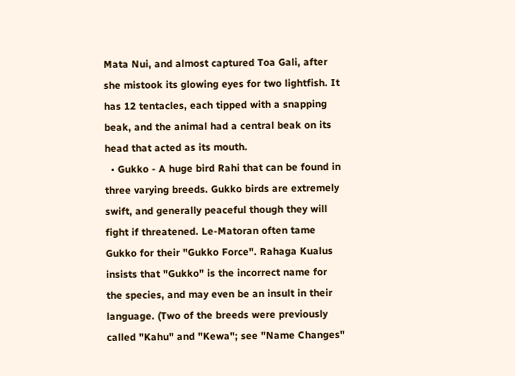Mata Nui, and almost captured Toa Gali, after she mistook its glowing eyes for two lightfish. It has 12 tentacles, each tipped with a snapping beak, and the animal had a central beak on its head that acted as its mouth.
  • Gukko - A huge bird Rahi that can be found in three varying breeds. Gukko birds are extremely swift, and generally peaceful though they will fight if threatened. Le-Matoran often tame Gukko for their "Gukko Force". Rahaga Kualus insists that "Gukko" is the incorrect name for the species, and may even be an insult in their language. (Two of the breeds were previously called "Kahu" and "Kewa"; see "Name Changes"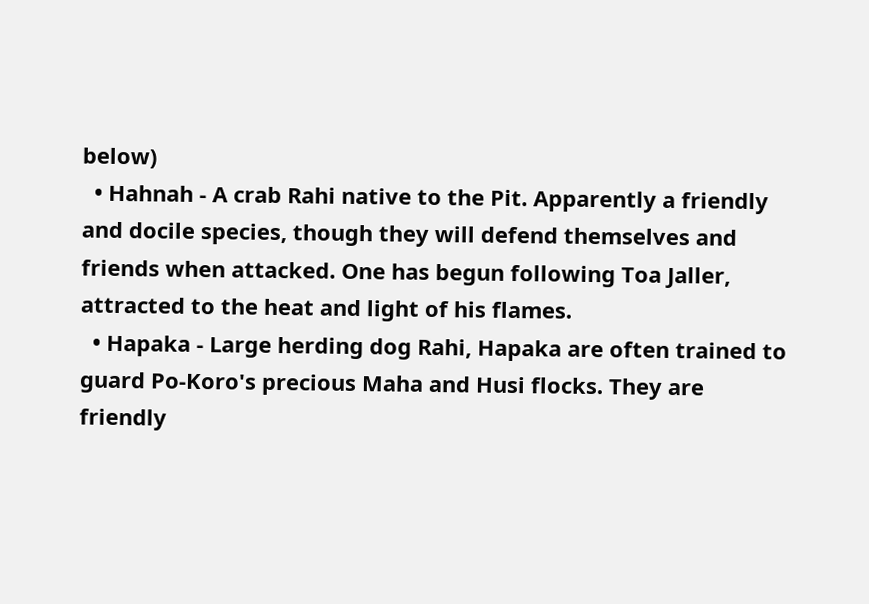below)
  • Hahnah - A crab Rahi native to the Pit. Apparently a friendly and docile species, though they will defend themselves and friends when attacked. One has begun following Toa Jaller, attracted to the heat and light of his flames.
  • Hapaka - Large herding dog Rahi, Hapaka are often trained to guard Po-Koro's precious Maha and Husi flocks. They are friendly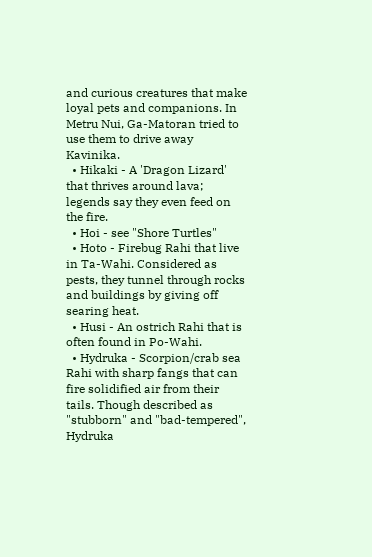and curious creatures that make loyal pets and companions. In Metru Nui, Ga-Matoran tried to use them to drive away Kavinika.
  • Hikaki - A 'Dragon Lizard' that thrives around lava; legends say they even feed on the fire.
  • Hoi - see "Shore Turtles"
  • Hoto - Firebug Rahi that live in Ta-Wahi. Considered as pests, they tunnel through rocks and buildings by giving off searing heat.
  • Husi - An ostrich Rahi that is often found in Po-Wahi.
  • Hydruka - Scorpion/crab sea Rahi with sharp fangs that can fire solidified air from their tails. Though described as "stubborn" and "bad-tempered", Hydruka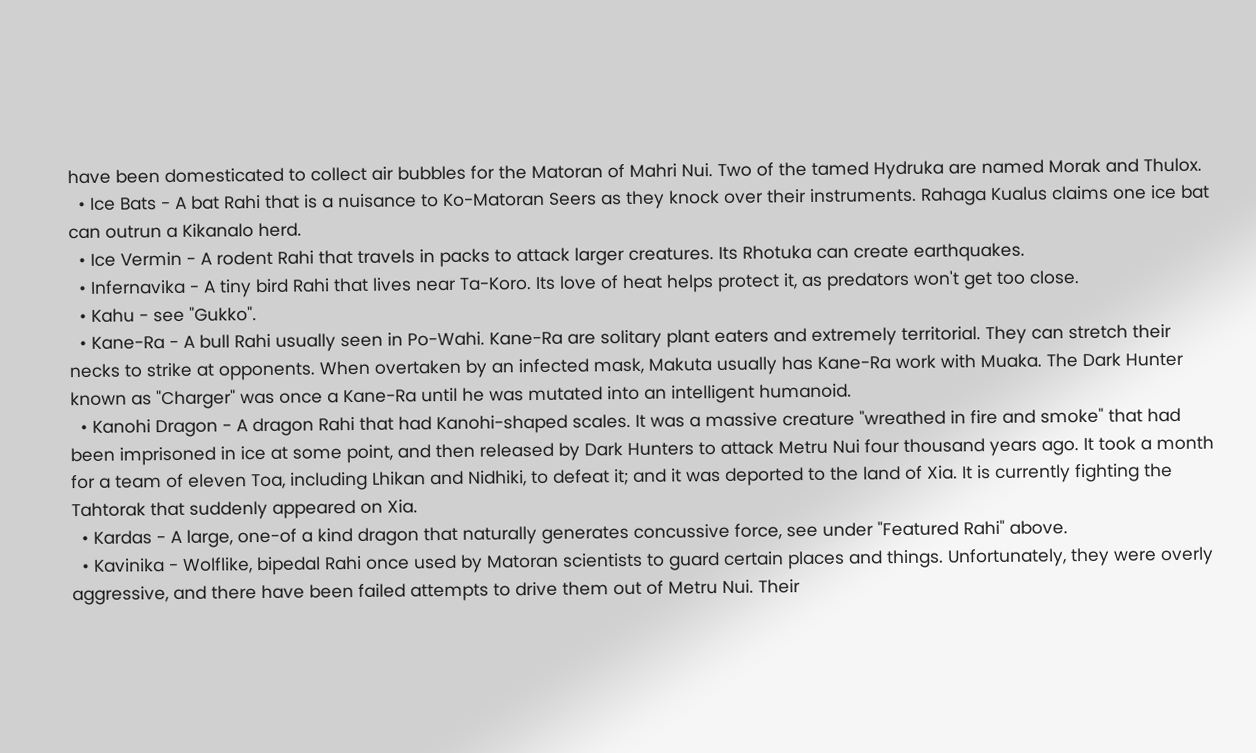have been domesticated to collect air bubbles for the Matoran of Mahri Nui. Two of the tamed Hydruka are named Morak and Thulox.
  • Ice Bats - A bat Rahi that is a nuisance to Ko-Matoran Seers as they knock over their instruments. Rahaga Kualus claims one ice bat can outrun a Kikanalo herd.
  • Ice Vermin - A rodent Rahi that travels in packs to attack larger creatures. Its Rhotuka can create earthquakes.
  • Infernavika - A tiny bird Rahi that lives near Ta-Koro. Its love of heat helps protect it, as predators won't get too close.
  • Kahu - see "Gukko".
  • Kane-Ra - A bull Rahi usually seen in Po-Wahi. Kane-Ra are solitary plant eaters and extremely territorial. They can stretch their necks to strike at opponents. When overtaken by an infected mask, Makuta usually has Kane-Ra work with Muaka. The Dark Hunter known as "Charger" was once a Kane-Ra until he was mutated into an intelligent humanoid.
  • Kanohi Dragon - A dragon Rahi that had Kanohi-shaped scales. It was a massive creature "wreathed in fire and smoke" that had been imprisoned in ice at some point, and then released by Dark Hunters to attack Metru Nui four thousand years ago. It took a month for a team of eleven Toa, including Lhikan and Nidhiki, to defeat it; and it was deported to the land of Xia. It is currently fighting the Tahtorak that suddenly appeared on Xia.
  • Kardas - A large, one-of a kind dragon that naturally generates concussive force, see under "Featured Rahi" above.
  • Kavinika - Wolflike, bipedal Rahi once used by Matoran scientists to guard certain places and things. Unfortunately, they were overly aggressive, and there have been failed attempts to drive them out of Metru Nui. Their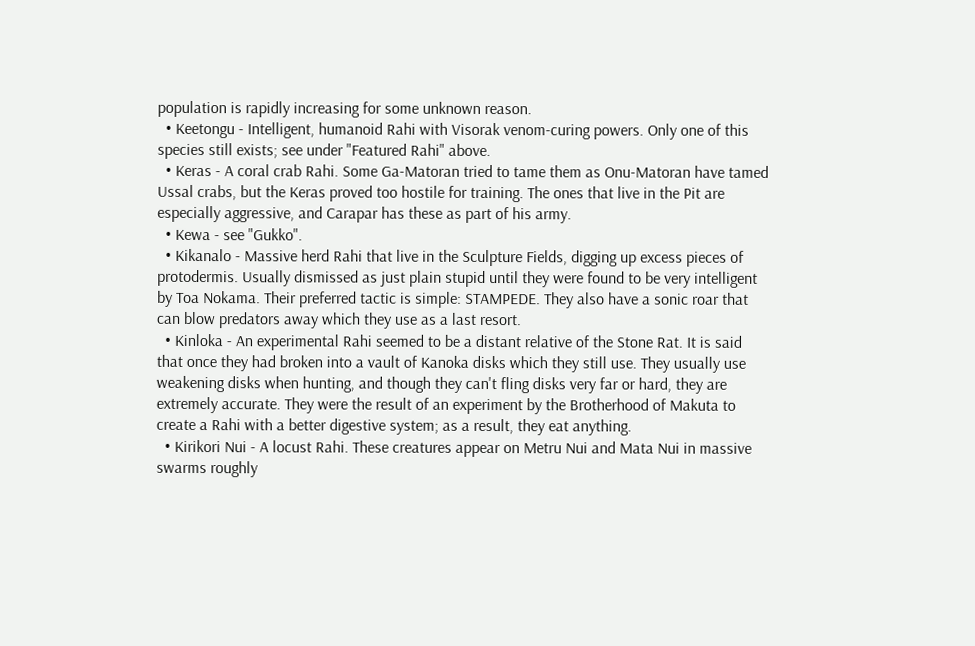population is rapidly increasing for some unknown reason.
  • Keetongu - Intelligent, humanoid Rahi with Visorak venom-curing powers. Only one of this species still exists; see under "Featured Rahi" above.
  • Keras - A coral crab Rahi. Some Ga-Matoran tried to tame them as Onu-Matoran have tamed Ussal crabs, but the Keras proved too hostile for training. The ones that live in the Pit are especially aggressive, and Carapar has these as part of his army.
  • Kewa - see "Gukko".
  • Kikanalo - Massive herd Rahi that live in the Sculpture Fields, digging up excess pieces of protodermis. Usually dismissed as just plain stupid until they were found to be very intelligent by Toa Nokama. Their preferred tactic is simple: STAMPEDE. They also have a sonic roar that can blow predators away which they use as a last resort.
  • Kinloka - An experimental Rahi seemed to be a distant relative of the Stone Rat. It is said that once they had broken into a vault of Kanoka disks which they still use. They usually use weakening disks when hunting, and though they can't fling disks very far or hard, they are extremely accurate. They were the result of an experiment by the Brotherhood of Makuta to create a Rahi with a better digestive system; as a result, they eat anything.
  • Kirikori Nui - A locust Rahi. These creatures appear on Metru Nui and Mata Nui in massive swarms roughly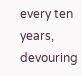every ten years, devouring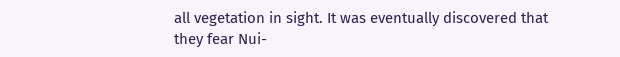all vegetation in sight. It was eventually discovered that they fear Nui-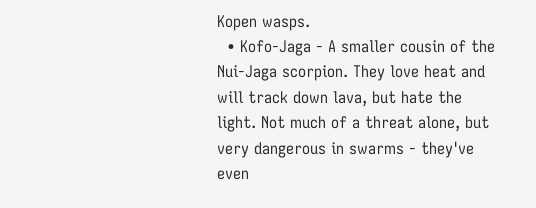Kopen wasps.
  • Kofo-Jaga - A smaller cousin of the Nui-Jaga scorpion. They love heat and will track down lava, but hate the light. Not much of a threat alone, but very dangerous in swarms - they've even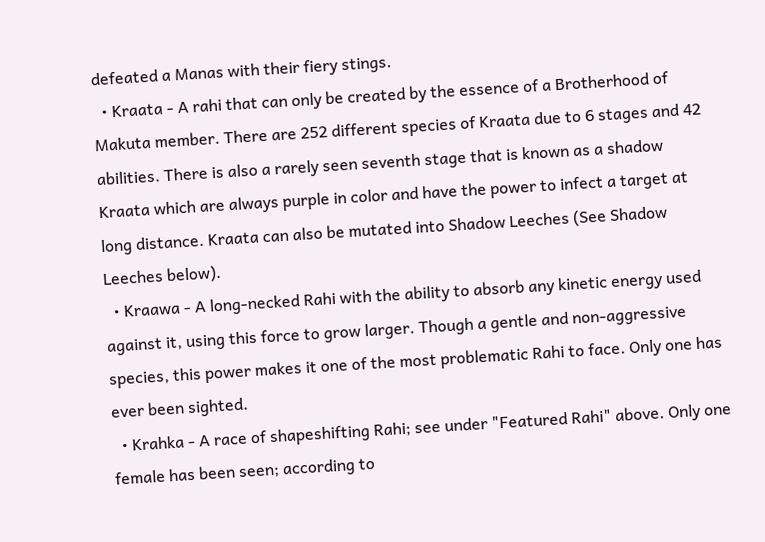defeated a Manas with their fiery stings.
  • Kraata - A rahi that can only be created by the essence of a Brotherhood of Makuta member. There are 252 different species of Kraata due to 6 stages and 42 abilities. There is also a rarely seen seventh stage that is known as a shadow Kraata which are always purple in color and have the power to infect a target at long distance. Kraata can also be mutated into Shadow Leeches (See Shadow Leeches below).
  • Kraawa - A long-necked Rahi with the ability to absorb any kinetic energy used against it, using this force to grow larger. Though a gentle and non-aggressive species, this power makes it one of the most problematic Rahi to face. Only one has ever been sighted.
  • Krahka - A race of shapeshifting Rahi; see under "Featured Rahi" above. Only one female has been seen; according to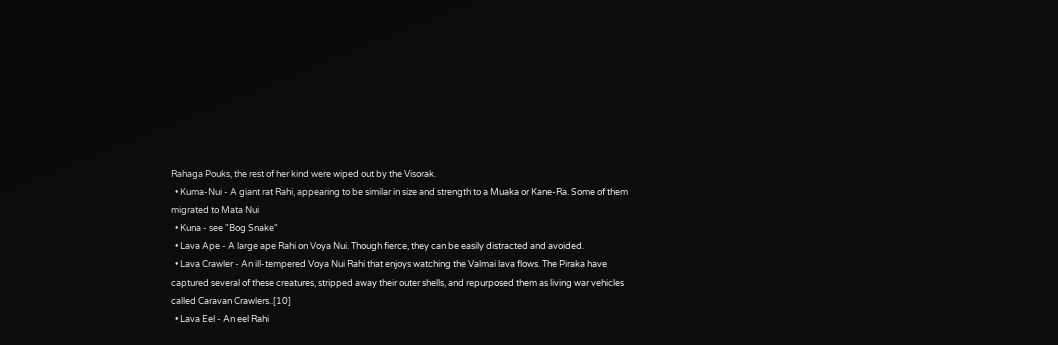Rahaga Pouks, the rest of her kind were wiped out by the Visorak.
  • Kuma-Nui - A giant rat Rahi, appearing to be similar in size and strength to a Muaka or Kane-Ra. Some of them migrated to Mata Nui
  • Kuna - see "Bog Snake"
  • Lava Ape - A large ape Rahi on Voya Nui. Though fierce, they can be easily distracted and avoided.
  • Lava Crawler - An ill-tempered Voya Nui Rahi that enjoys watching the Valmai lava flows. The Piraka have captured several of these creatures, stripped away their outer shells, and repurposed them as living war vehicles called Caravan Crawlers..[10]
  • Lava Eel - An eel Rahi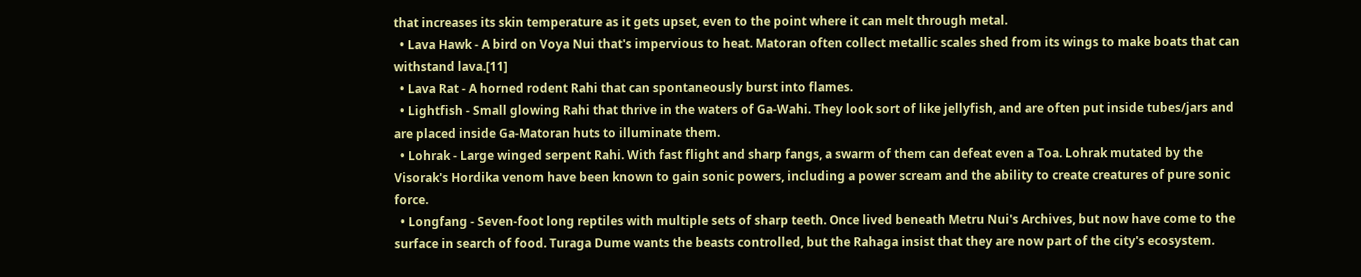that increases its skin temperature as it gets upset, even to the point where it can melt through metal.
  • Lava Hawk - A bird on Voya Nui that's impervious to heat. Matoran often collect metallic scales shed from its wings to make boats that can withstand lava.[11]
  • Lava Rat - A horned rodent Rahi that can spontaneously burst into flames.
  • Lightfish - Small glowing Rahi that thrive in the waters of Ga-Wahi. They look sort of like jellyfish, and are often put inside tubes/jars and are placed inside Ga-Matoran huts to illuminate them.
  • Lohrak - Large winged serpent Rahi. With fast flight and sharp fangs, a swarm of them can defeat even a Toa. Lohrak mutated by the Visorak's Hordika venom have been known to gain sonic powers, including a power scream and the ability to create creatures of pure sonic force.
  • Longfang - Seven-foot long reptiles with multiple sets of sharp teeth. Once lived beneath Metru Nui's Archives, but now have come to the surface in search of food. Turaga Dume wants the beasts controlled, but the Rahaga insist that they are now part of the city's ecosystem.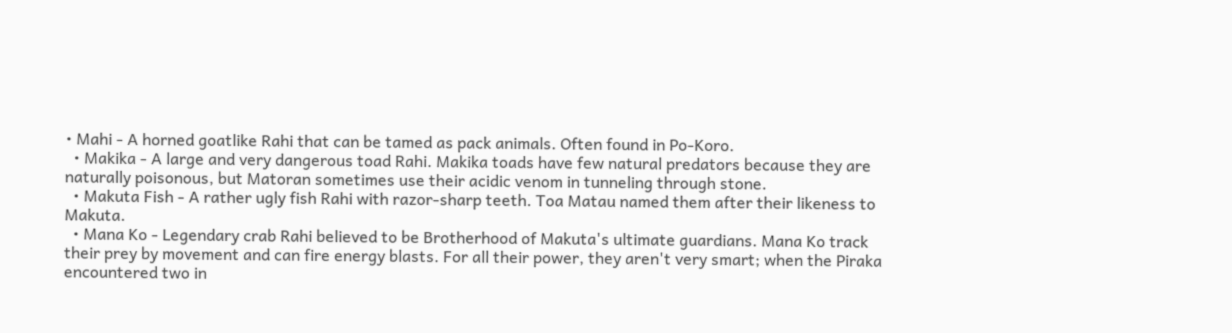• Mahi - A horned goatlike Rahi that can be tamed as pack animals. Often found in Po-Koro.
  • Makika - A large and very dangerous toad Rahi. Makika toads have few natural predators because they are naturally poisonous, but Matoran sometimes use their acidic venom in tunneling through stone.
  • Makuta Fish - A rather ugly fish Rahi with razor-sharp teeth. Toa Matau named them after their likeness to Makuta.
  • Mana Ko - Legendary crab Rahi believed to be Brotherhood of Makuta's ultimate guardians. Mana Ko track their prey by movement and can fire energy blasts. For all their power, they aren't very smart; when the Piraka encountered two in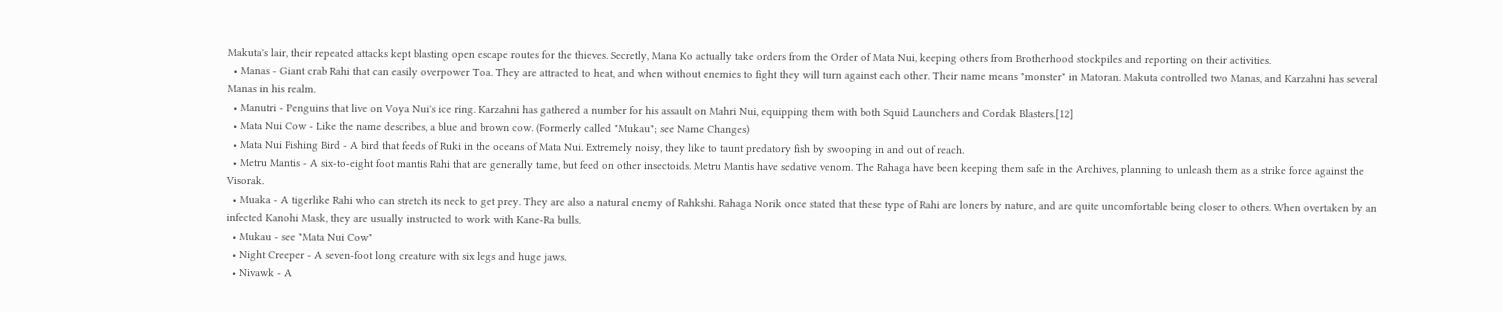Makuta's lair, their repeated attacks kept blasting open escape routes for the thieves. Secretly, Mana Ko actually take orders from the Order of Mata Nui, keeping others from Brotherhood stockpiles and reporting on their activities.
  • Manas - Giant crab Rahi that can easily overpower Toa. They are attracted to heat, and when without enemies to fight they will turn against each other. Their name means "monster" in Matoran. Makuta controlled two Manas, and Karzahni has several Manas in his realm.
  • Manutri - Penguins that live on Voya Nui's ice ring. Karzahni has gathered a number for his assault on Mahri Nui, equipping them with both Squid Launchers and Cordak Blasters.[12]
  • Mata Nui Cow - Like the name describes, a blue and brown cow. (Formerly called "Mukau"; see Name Changes)
  • Mata Nui Fishing Bird - A bird that feeds of Ruki in the oceans of Mata Nui. Extremely noisy, they like to taunt predatory fish by swooping in and out of reach.
  • Metru Mantis - A six-to-eight foot mantis Rahi that are generally tame, but feed on other insectoids. Metru Mantis have sedative venom. The Rahaga have been keeping them safe in the Archives, planning to unleash them as a strike force against the Visorak.
  • Muaka - A tigerlike Rahi who can stretch its neck to get prey. They are also a natural enemy of Rahkshi. Rahaga Norik once stated that these type of Rahi are loners by nature, and are quite uncomfortable being closer to others. When overtaken by an infected Kanohi Mask, they are usually instructed to work with Kane-Ra bulls.
  • Mukau - see "Mata Nui Cow"
  • Night Creeper - A seven-foot long creature with six legs and huge jaws.
  • Nivawk - A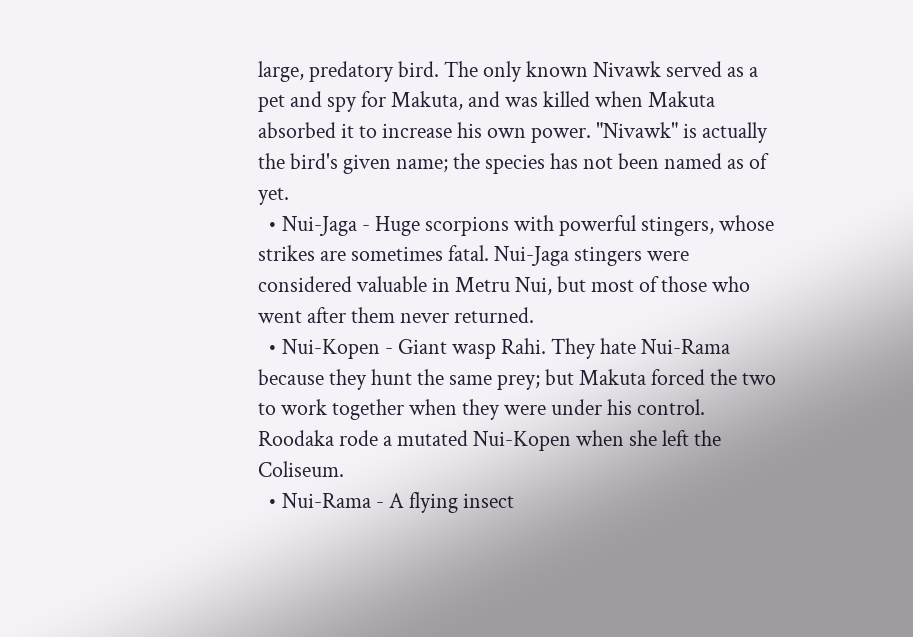large, predatory bird. The only known Nivawk served as a pet and spy for Makuta, and was killed when Makuta absorbed it to increase his own power. "Nivawk" is actually the bird's given name; the species has not been named as of yet.
  • Nui-Jaga - Huge scorpions with powerful stingers, whose strikes are sometimes fatal. Nui-Jaga stingers were considered valuable in Metru Nui, but most of those who went after them never returned.
  • Nui-Kopen - Giant wasp Rahi. They hate Nui-Rama because they hunt the same prey; but Makuta forced the two to work together when they were under his control. Roodaka rode a mutated Nui-Kopen when she left the Coliseum.
  • Nui-Rama - A flying insect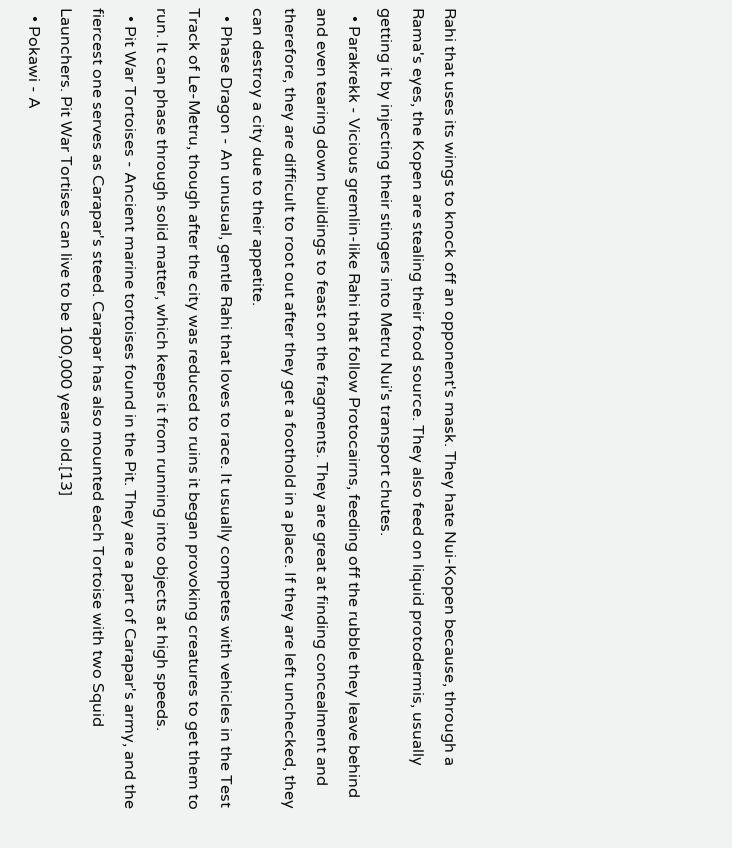Rahi that uses its wings to knock off an opponent's mask. They hate Nui-Kopen because, through a Rama's eyes, the Kopen are stealing their food source. They also feed on liquid protodermis, usually getting it by injecting their stingers into Metru Nui's transport chutes.
  • Parakrekk - Vicious gremlin-like Rahi that follow Protocairns, feeding off the rubble they leave behind and even tearing down buildings to feast on the fragments. They are great at finding concealment and therefore, they are difficult to root out after they get a foothold in a place. If they are left unchecked, they can destroy a city due to their appetite.
  • Phase Dragon - An unusual, gentle Rahi that loves to race. It usually competes with vehicles in the Test Track of Le-Metru, though after the city was reduced to ruins it began provoking creatures to get them to run. It can phase through solid matter, which keeps it from running into objects at high speeds.
  • Pit War Tortoises - Ancient marine tortoises found in the Pit. They are a part of Carapar's army, and the fiercest one serves as Carapar's steed. Carapar has also mounted each Tortoise with two Squid Launchers. Pit War Tortises can live to be 100,000 years old.[13]
  • Pokawi - A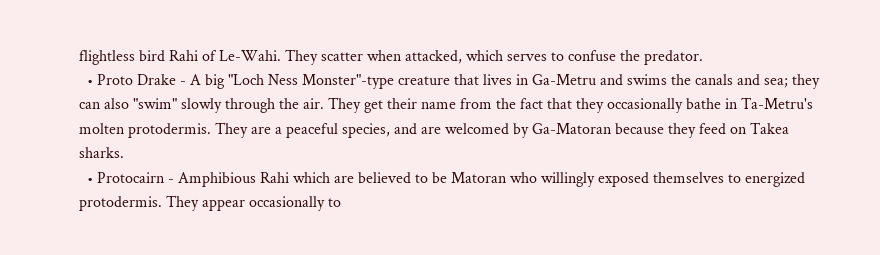flightless bird Rahi of Le-Wahi. They scatter when attacked, which serves to confuse the predator.
  • Proto Drake - A big "Loch Ness Monster"-type creature that lives in Ga-Metru and swims the canals and sea; they can also "swim" slowly through the air. They get their name from the fact that they occasionally bathe in Ta-Metru's molten protodermis. They are a peaceful species, and are welcomed by Ga-Matoran because they feed on Takea sharks.
  • Protocairn - Amphibious Rahi which are believed to be Matoran who willingly exposed themselves to energized protodermis. They appear occasionally to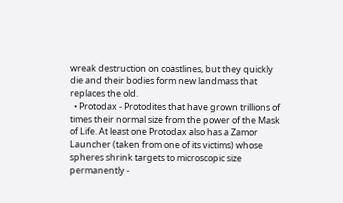wreak destruction on coastlines, but they quickly die and their bodies form new landmass that replaces the old.
  • Protodax - Protodites that have grown trillions of times their normal size from the power of the Mask of Life. At least one Protodax also has a Zamor Launcher (taken from one of its victims) whose spheres shrink targets to microscopic size permanently -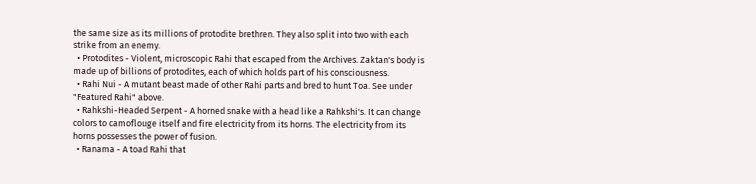the same size as its millions of protodite brethren. They also split into two with each strike from an enemy.
  • Protodites - Violent, microscopic Rahi that escaped from the Archives. Zaktan's body is made up of billions of protodites, each of which holds part of his consciousness.
  • Rahi Nui - A mutant beast made of other Rahi parts and bred to hunt Toa. See under "Featured Rahi" above.
  • Rahkshi-Headed Serpent - A horned snake with a head like a Rahkshi's. It can change colors to camoflouge itself and fire electricity from its horns. The electricity from its horns possesses the power of fusion.
  • Ranama - A toad Rahi that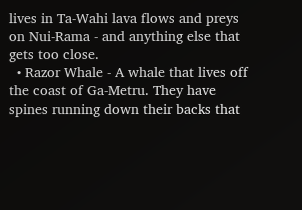lives in Ta-Wahi lava flows and preys on Nui-Rama - and anything else that gets too close.
  • Razor Whale - A whale that lives off the coast of Ga-Metru. They have spines running down their backs that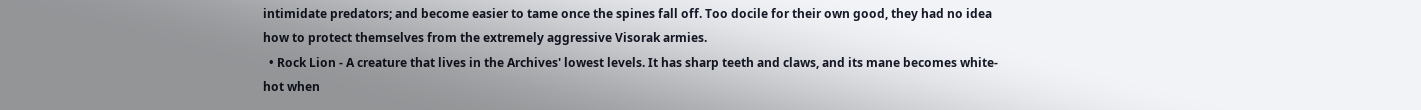intimidate predators; and become easier to tame once the spines fall off. Too docile for their own good, they had no idea how to protect themselves from the extremely aggressive Visorak armies.
  • Rock Lion - A creature that lives in the Archives' lowest levels. It has sharp teeth and claws, and its mane becomes white-hot when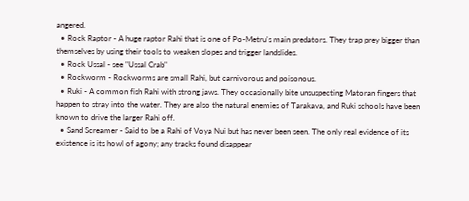angered.
  • Rock Raptor - A huge raptor Rahi that is one of Po-Metru's main predators. They trap prey bigger than themselves by using their tools to weaken slopes and trigger landslides.
  • Rock Ussal - see "Ussal Crab"
  • Rockworm - Rockworms are small Rahi, but carnivorous and poisonous.
  • Ruki - A common fish Rahi with strong jaws. They occasionally bite unsuspecting Matoran fingers that happen to stray into the water. They are also the natural enemies of Tarakava, and Ruki schools have been known to drive the larger Rahi off.
  • Sand Screamer - Said to be a Rahi of Voya Nui but has never been seen. The only real evidence of its existence is its howl of agony; any tracks found disappear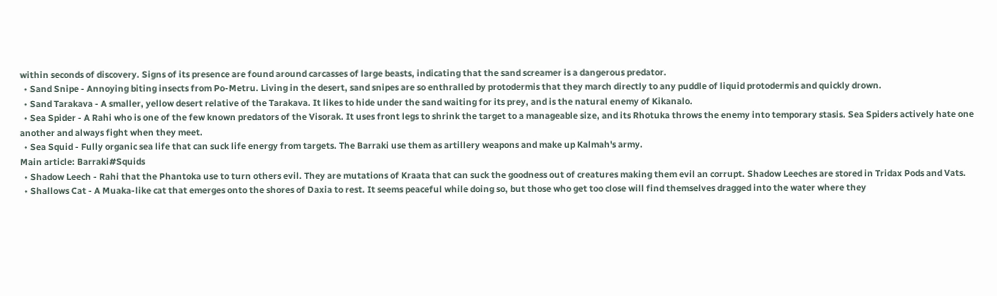within seconds of discovery. Signs of its presence are found around carcasses of large beasts, indicating that the sand screamer is a dangerous predator.
  • Sand Snipe - Annoying biting insects from Po-Metru. Living in the desert, sand snipes are so enthralled by protodermis that they march directly to any puddle of liquid protodermis and quickly drown.
  • Sand Tarakava - A smaller, yellow desert relative of the Tarakava. It likes to hide under the sand waiting for its prey, and is the natural enemy of Kikanalo.
  • Sea Spider - A Rahi who is one of the few known predators of the Visorak. It uses front legs to shrink the target to a manageable size, and its Rhotuka throws the enemy into temporary stasis. Sea Spiders actively hate one another and always fight when they meet.
  • Sea Squid - Fully organic sea life that can suck life energy from targets. The Barraki use them as artillery weapons and make up Kalmah's army.
Main article: Barraki#Squids
  • Shadow Leech - Rahi that the Phantoka use to turn others evil. They are mutations of Kraata that can suck the goodness out of creatures making them evil an corrupt. Shadow Leeches are stored in Tridax Pods and Vats.
  • Shallows Cat - A Muaka-like cat that emerges onto the shores of Daxia to rest. It seems peaceful while doing so, but those who get too close will find themselves dragged into the water where they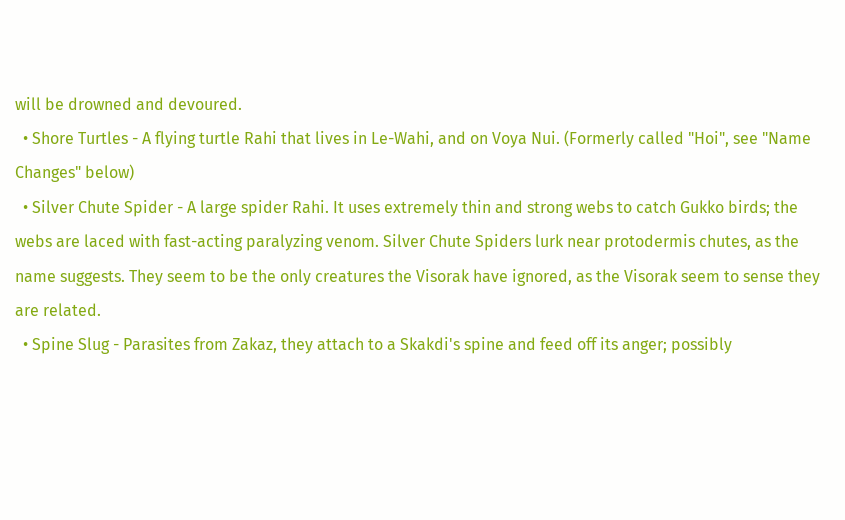will be drowned and devoured.
  • Shore Turtles - A flying turtle Rahi that lives in Le-Wahi, and on Voya Nui. (Formerly called "Hoi", see "Name Changes" below)
  • Silver Chute Spider - A large spider Rahi. It uses extremely thin and strong webs to catch Gukko birds; the webs are laced with fast-acting paralyzing venom. Silver Chute Spiders lurk near protodermis chutes, as the name suggests. They seem to be the only creatures the Visorak have ignored, as the Visorak seem to sense they are related.
  • Spine Slug - Parasites from Zakaz, they attach to a Skakdi's spine and feed off its anger; possibly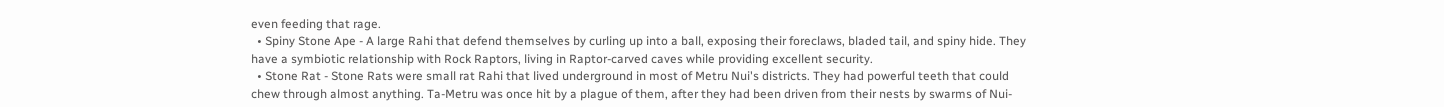even feeding that rage.
  • Spiny Stone Ape - A large Rahi that defend themselves by curling up into a ball, exposing their foreclaws, bladed tail, and spiny hide. They have a symbiotic relationship with Rock Raptors, living in Raptor-carved caves while providing excellent security.
  • Stone Rat - Stone Rats were small rat Rahi that lived underground in most of Metru Nui's districts. They had powerful teeth that could chew through almost anything. Ta-Metru was once hit by a plague of them, after they had been driven from their nests by swarms of Nui-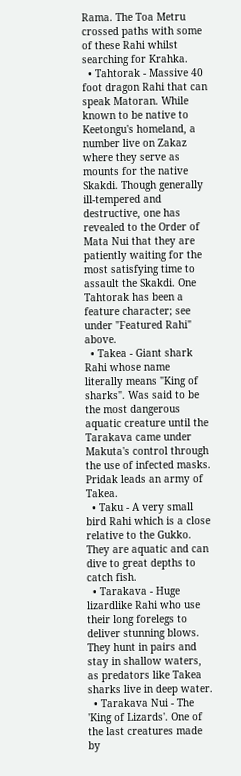Rama. The Toa Metru crossed paths with some of these Rahi whilst searching for Krahka.
  • Tahtorak - Massive 40 foot dragon Rahi that can speak Matoran. While known to be native to Keetongu's homeland, a number live on Zakaz where they serve as mounts for the native Skakdi. Though generally ill-tempered and destructive, one has revealed to the Order of Mata Nui that they are patiently waiting for the most satisfying time to assault the Skakdi. One Tahtorak has been a feature character; see under "Featured Rahi" above.
  • Takea - Giant shark Rahi whose name literally means "King of sharks". Was said to be the most dangerous aquatic creature until the Tarakava came under Makuta's control through the use of infected masks. Pridak leads an army of Takea.
  • Taku - A very small bird Rahi which is a close relative to the Gukko. They are aquatic and can dive to great depths to catch fish.
  • Tarakava - Huge lizardlike Rahi who use their long forelegs to deliver stunning blows. They hunt in pairs and stay in shallow waters, as predators like Takea sharks live in deep water.
  • Tarakava Nui - The 'King of Lizards'. One of the last creatures made by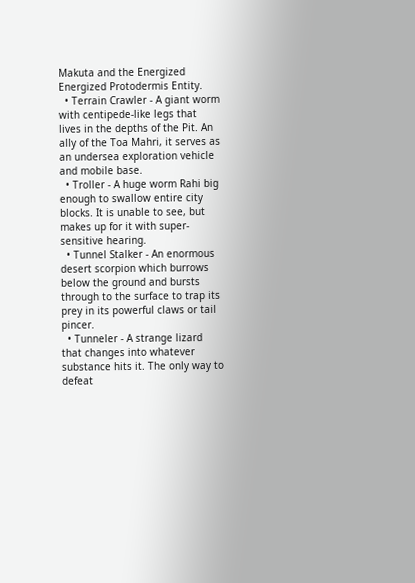Makuta and the Energized Energized Protodermis Entity.
  • Terrain Crawler - A giant worm with centipede-like legs that lives in the depths of the Pit. An ally of the Toa Mahri, it serves as an undersea exploration vehicle and mobile base.
  • Troller - A huge worm Rahi big enough to swallow entire city blocks. It is unable to see, but makes up for it with super-sensitive hearing.
  • Tunnel Stalker - An enormous desert scorpion which burrows below the ground and bursts through to the surface to trap its prey in its powerful claws or tail pincer.
  • Tunneler - A strange lizard that changes into whatever substance hits it. The only way to defeat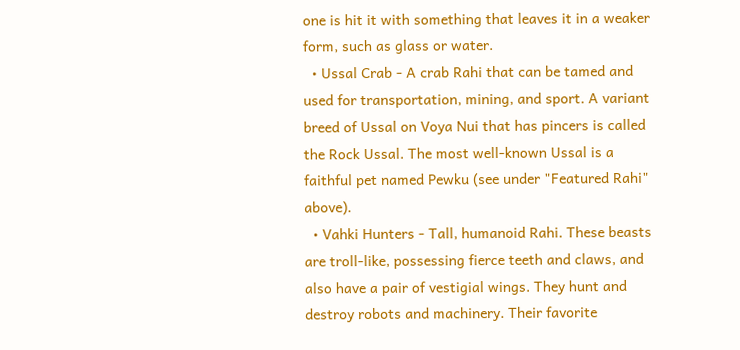one is hit it with something that leaves it in a weaker form, such as glass or water.
  • Ussal Crab - A crab Rahi that can be tamed and used for transportation, mining, and sport. A variant breed of Ussal on Voya Nui that has pincers is called the Rock Ussal. The most well-known Ussal is a faithful pet named Pewku (see under "Featured Rahi" above).
  • Vahki Hunters - Tall, humanoid Rahi. These beasts are troll-like, possessing fierce teeth and claws, and also have a pair of vestigial wings. They hunt and destroy robots and machinery. Their favorite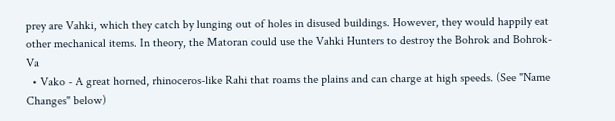prey are Vahki, which they catch by lunging out of holes in disused buildings. However, they would happily eat other mechanical items. In theory, the Matoran could use the Vahki Hunters to destroy the Bohrok and Bohrok-Va
  • Vako - A great horned, rhinoceros-like Rahi that roams the plains and can charge at high speeds. (See "Name Changes" below)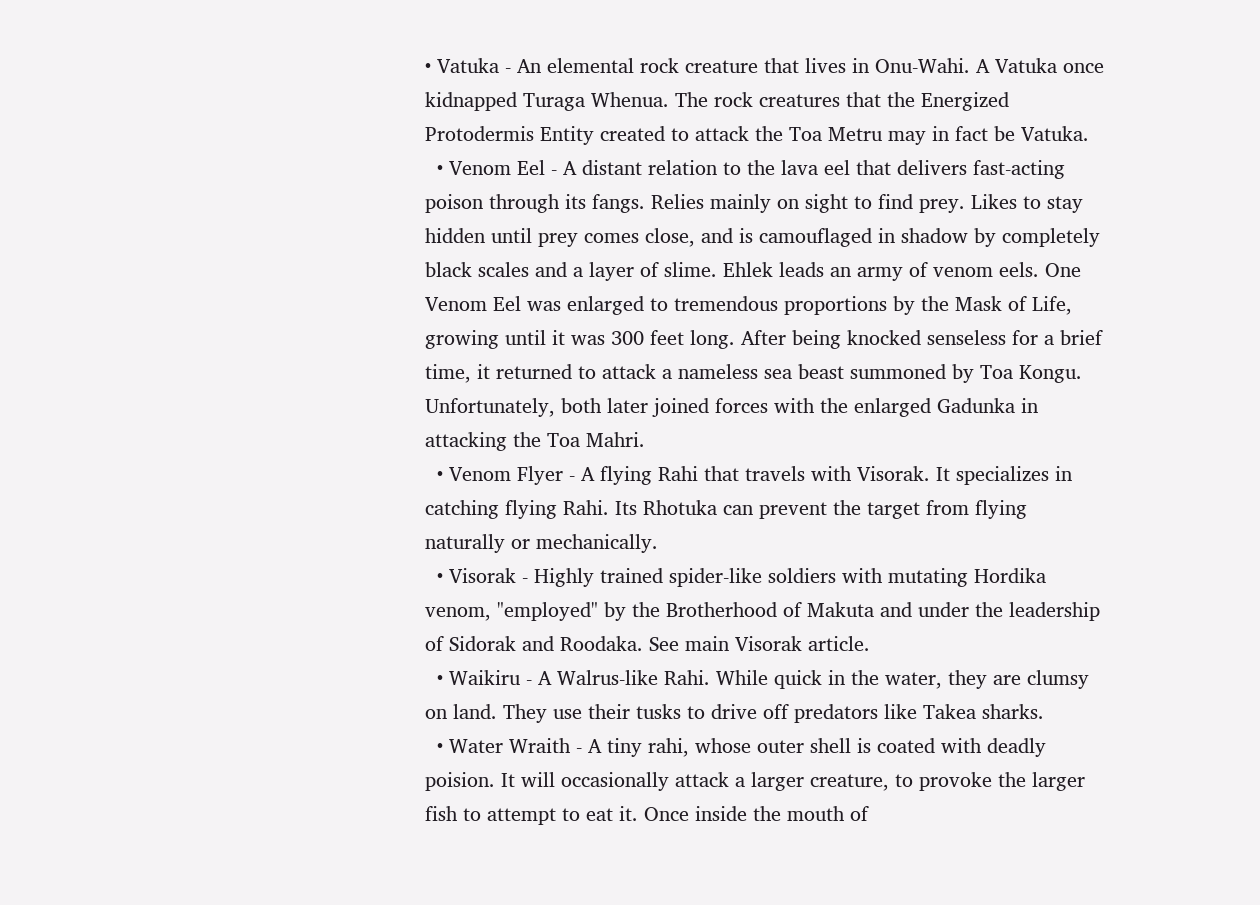• Vatuka - An elemental rock creature that lives in Onu-Wahi. A Vatuka once kidnapped Turaga Whenua. The rock creatures that the Energized Protodermis Entity created to attack the Toa Metru may in fact be Vatuka.
  • Venom Eel - A distant relation to the lava eel that delivers fast-acting poison through its fangs. Relies mainly on sight to find prey. Likes to stay hidden until prey comes close, and is camouflaged in shadow by completely black scales and a layer of slime. Ehlek leads an army of venom eels. One Venom Eel was enlarged to tremendous proportions by the Mask of Life, growing until it was 300 feet long. After being knocked senseless for a brief time, it returned to attack a nameless sea beast summoned by Toa Kongu. Unfortunately, both later joined forces with the enlarged Gadunka in attacking the Toa Mahri.
  • Venom Flyer - A flying Rahi that travels with Visorak. It specializes in catching flying Rahi. Its Rhotuka can prevent the target from flying naturally or mechanically.
  • Visorak - Highly trained spider-like soldiers with mutating Hordika venom, "employed" by the Brotherhood of Makuta and under the leadership of Sidorak and Roodaka. See main Visorak article.
  • Waikiru - A Walrus-like Rahi. While quick in the water, they are clumsy on land. They use their tusks to drive off predators like Takea sharks.
  • Water Wraith - A tiny rahi, whose outer shell is coated with deadly poision. It will occasionally attack a larger creature, to provoke the larger fish to attempt to eat it. Once inside the mouth of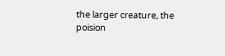the larger creature, the poision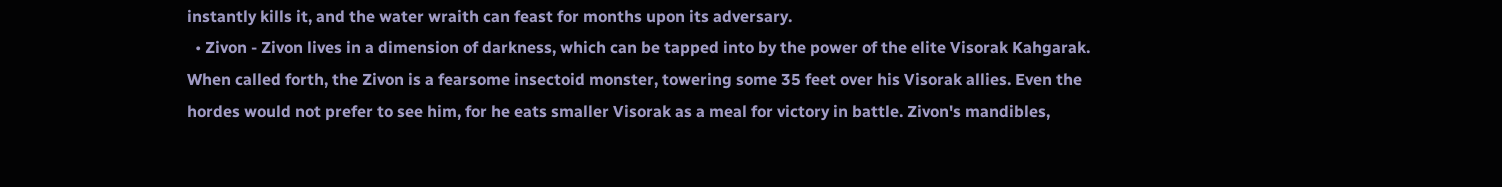instantly kills it, and the water wraith can feast for months upon its adversary.
  • Zivon - Zivon lives in a dimension of darkness, which can be tapped into by the power of the elite Visorak Kahgarak. When called forth, the Zivon is a fearsome insectoid monster, towering some 35 feet over his Visorak allies. Even the hordes would not prefer to see him, for he eats smaller Visorak as a meal for victory in battle. Zivon's mandibles,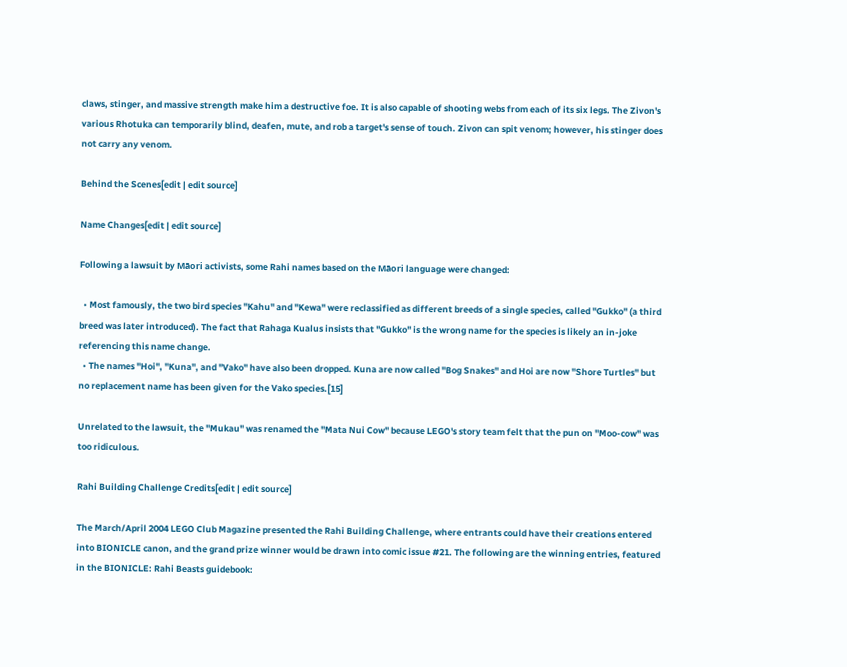claws, stinger, and massive strength make him a destructive foe. It is also capable of shooting webs from each of its six legs. The Zivon's various Rhotuka can temporarily blind, deafen, mute, and rob a target's sense of touch. Zivon can spit venom; however, his stinger does not carry any venom.

Behind the Scenes[edit | edit source]

Name Changes[edit | edit source]

Following a lawsuit by Māori activists, some Rahi names based on the Māori language were changed:

  • Most famously, the two bird species "Kahu" and "Kewa" were reclassified as different breeds of a single species, called "Gukko" (a third breed was later introduced). The fact that Rahaga Kualus insists that "Gukko" is the wrong name for the species is likely an in-joke referencing this name change.
  • The names "Hoi", "Kuna", and "Vako" have also been dropped. Kuna are now called "Bog Snakes" and Hoi are now "Shore Turtles" but no replacement name has been given for the Vako species.[15]

Unrelated to the lawsuit, the "Mukau" was renamed the "Mata Nui Cow" because LEGO's story team felt that the pun on "Moo-cow" was too ridiculous.

Rahi Building Challenge Credits[edit | edit source]

The March/April 2004 LEGO Club Magazine presented the Rahi Building Challenge, where entrants could have their creations entered into BIONICLE canon, and the grand prize winner would be drawn into comic issue #21. The following are the winning entries, featured in the BIONICLE: Rahi Beasts guidebook: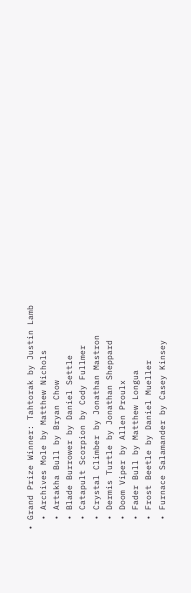• Grand Prize Winner: Tahtorak by Justin Lamb
  • Archives Mole by Matthew Nichols
  • Artakha Bull by Bryan Chow
  • Blade Burrower by Daniel Settle
  • Catapult Scorpion by Cody Fullmer
  • Crystal Climber by Jonathan Mastron
  • Dermis Turtle by Jonathan Sheppard
  • Doom Viper by Allen Proulx
  • Fader Bull by Matthew Longua
  • Frost Beetle by Daniel Mueller
  • Furnace Salamander by Casey Kinsey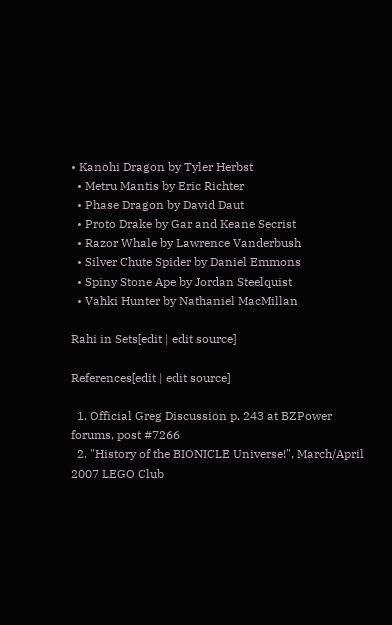• Kanohi Dragon by Tyler Herbst
  • Metru Mantis by Eric Richter
  • Phase Dragon by David Daut
  • Proto Drake by Gar and Keane Secrist
  • Razor Whale by Lawrence Vanderbush
  • Silver Chute Spider by Daniel Emmons
  • Spiny Stone Ape by Jordan Steelquist
  • Vahki Hunter by Nathaniel MacMillan

Rahi in Sets[edit | edit source]

References[edit | edit source]

  1. Official Greg Discussion p. 243 at BZPower forums, post #7266
  2. "History of the BIONICLE Universe!", March/April 2007 LEGO Club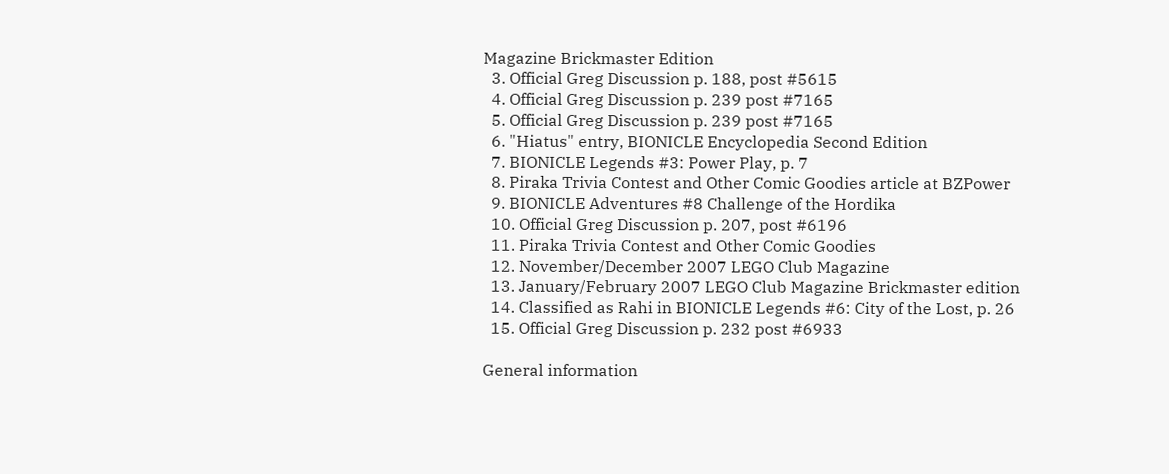Magazine Brickmaster Edition
  3. Official Greg Discussion p. 188, post #5615
  4. Official Greg Discussion p. 239 post #7165
  5. Official Greg Discussion p. 239 post #7165
  6. "Hiatus" entry, BIONICLE Encyclopedia Second Edition
  7. BIONICLE Legends #3: Power Play, p. 7
  8. Piraka Trivia Contest and Other Comic Goodies article at BZPower
  9. BIONICLE Adventures #8 Challenge of the Hordika
  10. Official Greg Discussion p. 207, post #6196
  11. Piraka Trivia Contest and Other Comic Goodies
  12. November/December 2007 LEGO Club Magazine
  13. January/February 2007 LEGO Club Magazine Brickmaster edition
  14. Classified as Rahi in BIONICLE Legends #6: City of the Lost, p. 26
  15. Official Greg Discussion p. 232 post #6933

General information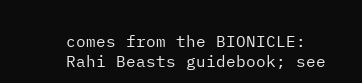comes from the BIONICLE: Rahi Beasts guidebook; see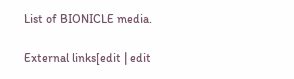List of BIONICLE media.

External links[edit | edit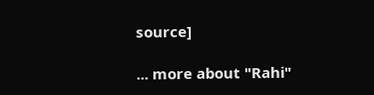source]

... more about "Rahi"